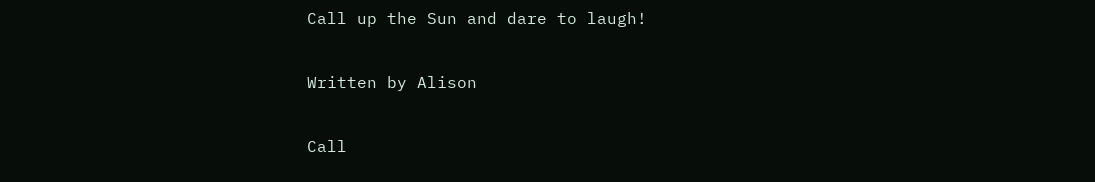Call up the Sun and dare to laugh!

Written by Alison

Call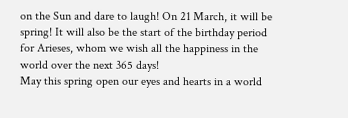on the Sun and dare to laugh! On 21 March, it will be spring! It will also be the start of the birthday period for Arieses, whom we wish all the happiness in the world over the next 365 days!
May this spring open our eyes and hearts in a world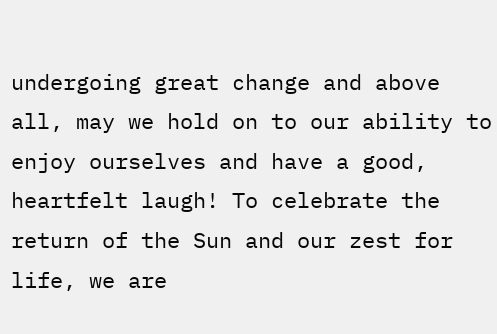undergoing great change and above all, may we hold on to our ability to enjoy ourselves and have a good, heartfelt laugh! To celebrate the return of the Sun and our zest for life, we are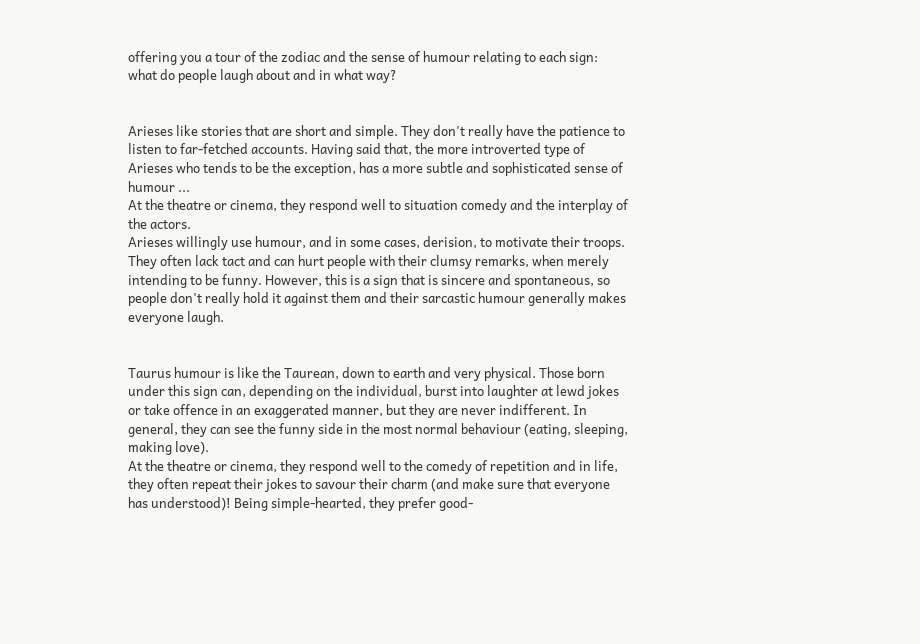offering you a tour of the zodiac and the sense of humour relating to each sign: what do people laugh about and in what way?


Arieses like stories that are short and simple. They don't really have the patience to listen to far-fetched accounts. Having said that, the more introverted type of Arieses who tends to be the exception, has a more subtle and sophisticated sense of humour ...
At the theatre or cinema, they respond well to situation comedy and the interplay of the actors.
Arieses willingly use humour, and in some cases, derision, to motivate their troops. They often lack tact and can hurt people with their clumsy remarks, when merely intending to be funny. However, this is a sign that is sincere and spontaneous, so people don't really hold it against them and their sarcastic humour generally makes everyone laugh.


Taurus humour is like the Taurean, down to earth and very physical. Those born under this sign can, depending on the individual, burst into laughter at lewd jokes or take offence in an exaggerated manner, but they are never indifferent. In general, they can see the funny side in the most normal behaviour (eating, sleeping, making love).
At the theatre or cinema, they respond well to the comedy of repetition and in life, they often repeat their jokes to savour their charm (and make sure that everyone has understood)! Being simple-hearted, they prefer good-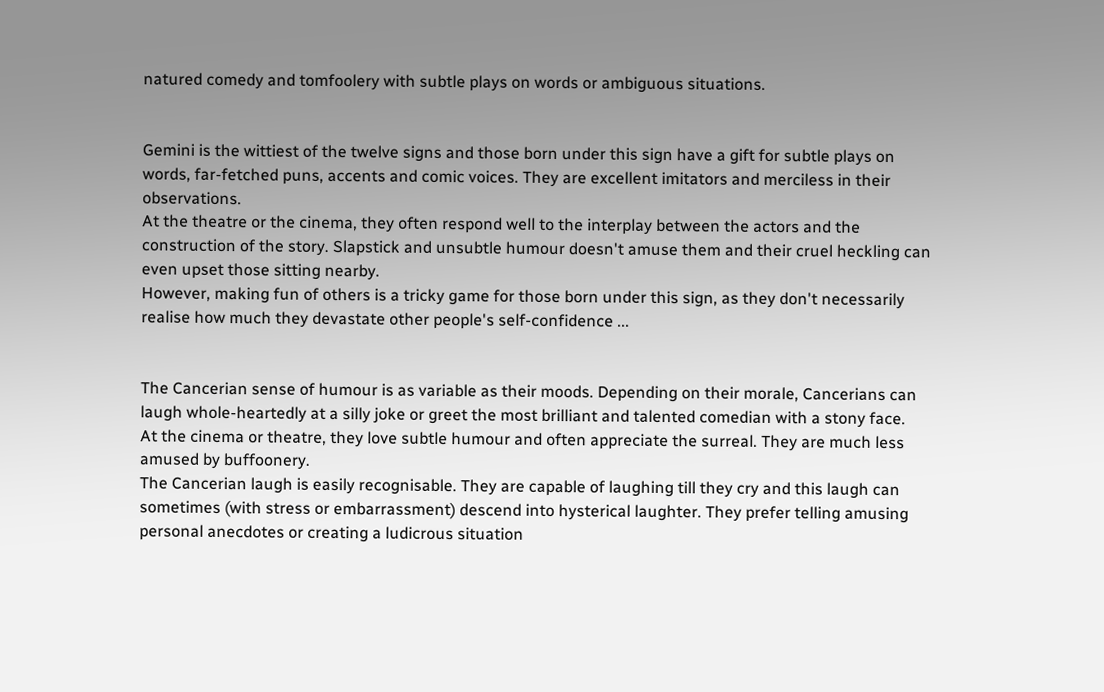natured comedy and tomfoolery with subtle plays on words or ambiguous situations.


Gemini is the wittiest of the twelve signs and those born under this sign have a gift for subtle plays on words, far-fetched puns, accents and comic voices. They are excellent imitators and merciless in their observations.
At the theatre or the cinema, they often respond well to the interplay between the actors and the construction of the story. Slapstick and unsubtle humour doesn't amuse them and their cruel heckling can even upset those sitting nearby.
However, making fun of others is a tricky game for those born under this sign, as they don't necessarily realise how much they devastate other people's self-confidence ...


The Cancerian sense of humour is as variable as their moods. Depending on their morale, Cancerians can laugh whole-heartedly at a silly joke or greet the most brilliant and talented comedian with a stony face.
At the cinema or theatre, they love subtle humour and often appreciate the surreal. They are much less amused by buffoonery.
The Cancerian laugh is easily recognisable. They are capable of laughing till they cry and this laugh can sometimes (with stress or embarrassment) descend into hysterical laughter. They prefer telling amusing personal anecdotes or creating a ludicrous situation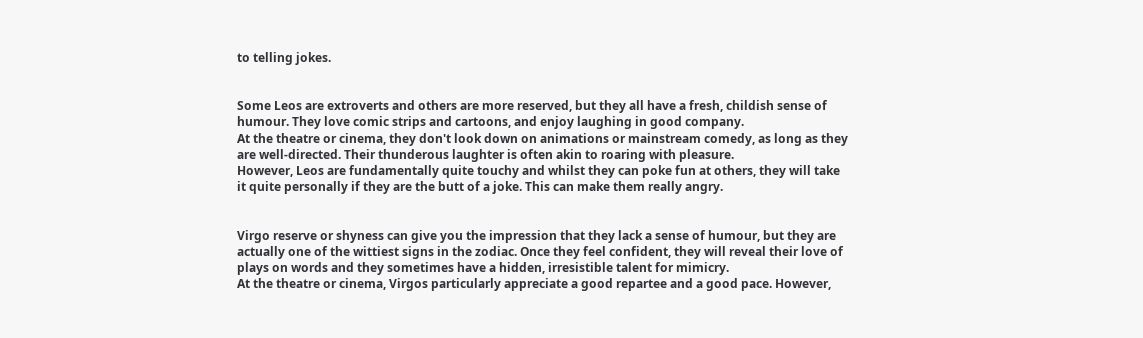to telling jokes.


Some Leos are extroverts and others are more reserved, but they all have a fresh, childish sense of humour. They love comic strips and cartoons, and enjoy laughing in good company.
At the theatre or cinema, they don't look down on animations or mainstream comedy, as long as they are well-directed. Their thunderous laughter is often akin to roaring with pleasure.
However, Leos are fundamentally quite touchy and whilst they can poke fun at others, they will take it quite personally if they are the butt of a joke. This can make them really angry.


Virgo reserve or shyness can give you the impression that they lack a sense of humour, but they are actually one of the wittiest signs in the zodiac. Once they feel confident, they will reveal their love of plays on words and they sometimes have a hidden, irresistible talent for mimicry.
At the theatre or cinema, Virgos particularly appreciate a good repartee and a good pace. However,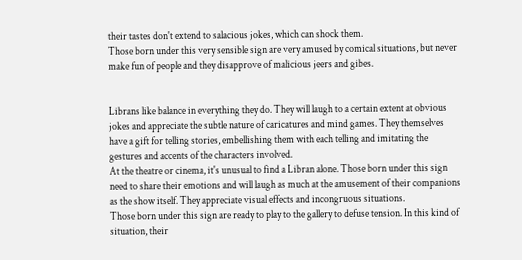their tastes don't extend to salacious jokes, which can shock them.
Those born under this very sensible sign are very amused by comical situations, but never make fun of people and they disapprove of malicious jeers and gibes.


Librans like balance in everything they do. They will laugh to a certain extent at obvious jokes and appreciate the subtle nature of caricatures and mind games. They themselves have a gift for telling stories, embellishing them with each telling and imitating the gestures and accents of the characters involved.
At the theatre or cinema, it's unusual to find a Libran alone. Those born under this sign need to share their emotions and will laugh as much at the amusement of their companions as the show itself. They appreciate visual effects and incongruous situations.
Those born under this sign are ready to play to the gallery to defuse tension. In this kind of situation, their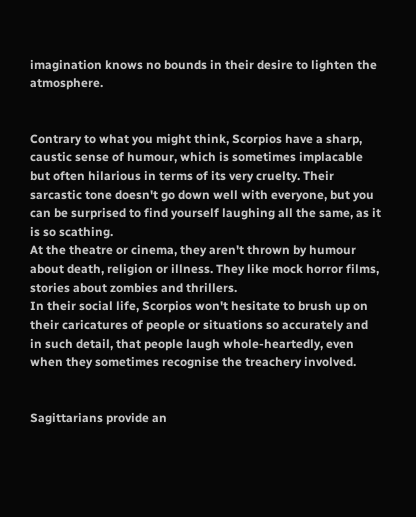imagination knows no bounds in their desire to lighten the atmosphere.


Contrary to what you might think, Scorpios have a sharp, caustic sense of humour, which is sometimes implacable but often hilarious in terms of its very cruelty. Their sarcastic tone doesn't go down well with everyone, but you can be surprised to find yourself laughing all the same, as it is so scathing.
At the theatre or cinema, they aren't thrown by humour about death, religion or illness. They like mock horror films, stories about zombies and thrillers.
In their social life, Scorpios won't hesitate to brush up on their caricatures of people or situations so accurately and in such detail, that people laugh whole-heartedly, even when they sometimes recognise the treachery involved.


Sagittarians provide an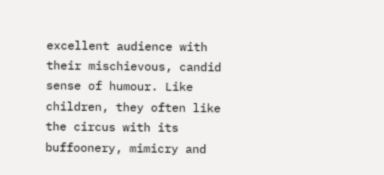excellent audience with their mischievous, candid sense of humour. Like children, they often like the circus with its buffoonery, mimicry and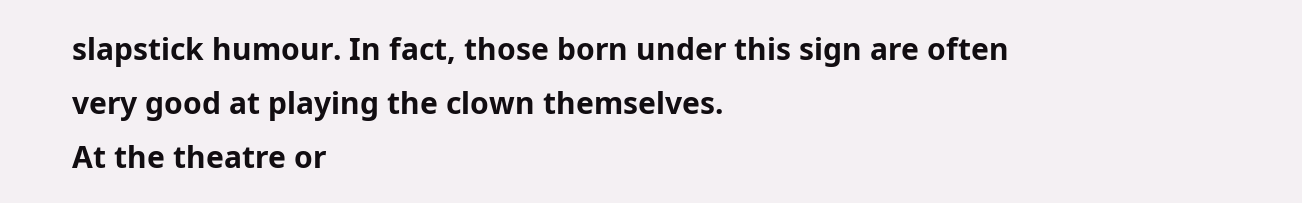slapstick humour. In fact, those born under this sign are often very good at playing the clown themselves.
At the theatre or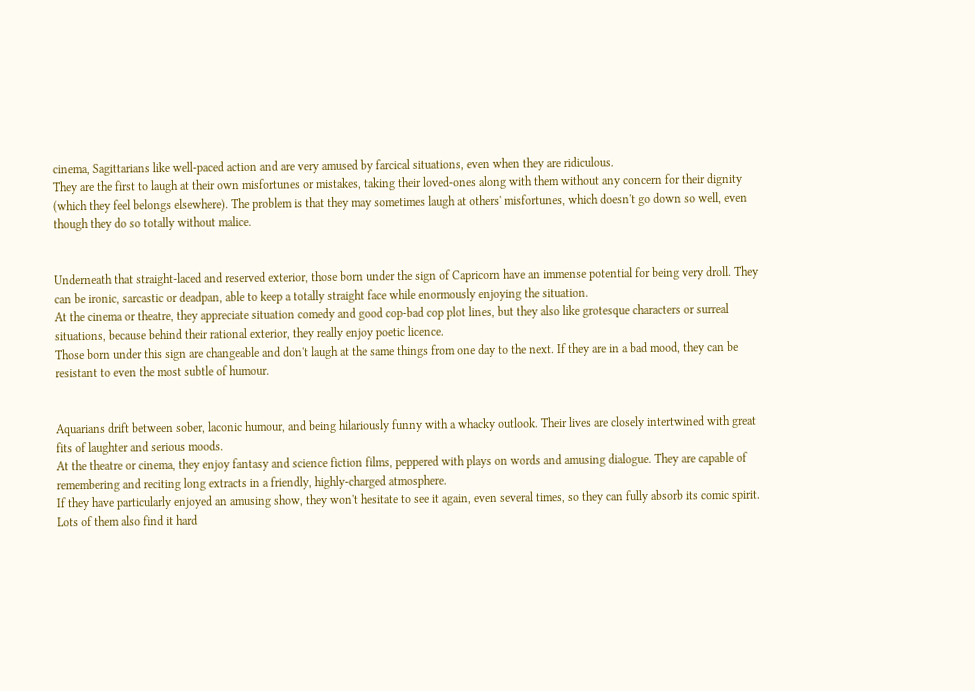cinema, Sagittarians like well-paced action and are very amused by farcical situations, even when they are ridiculous.
They are the first to laugh at their own misfortunes or mistakes, taking their loved-ones along with them without any concern for their dignity (which they feel belongs elsewhere). The problem is that they may sometimes laugh at others' misfortunes, which doesn't go down so well, even though they do so totally without malice.


Underneath that straight-laced and reserved exterior, those born under the sign of Capricorn have an immense potential for being very droll. They can be ironic, sarcastic or deadpan, able to keep a totally straight face while enormously enjoying the situation.
At the cinema or theatre, they appreciate situation comedy and good cop-bad cop plot lines, but they also like grotesque characters or surreal situations, because behind their rational exterior, they really enjoy poetic licence.
Those born under this sign are changeable and don't laugh at the same things from one day to the next. If they are in a bad mood, they can be resistant to even the most subtle of humour.


Aquarians drift between sober, laconic humour, and being hilariously funny with a whacky outlook. Their lives are closely intertwined with great fits of laughter and serious moods.
At the theatre or cinema, they enjoy fantasy and science fiction films, peppered with plays on words and amusing dialogue. They are capable of remembering and reciting long extracts in a friendly, highly-charged atmosphere.
If they have particularly enjoyed an amusing show, they won't hesitate to see it again, even several times, so they can fully absorb its comic spirit. Lots of them also find it hard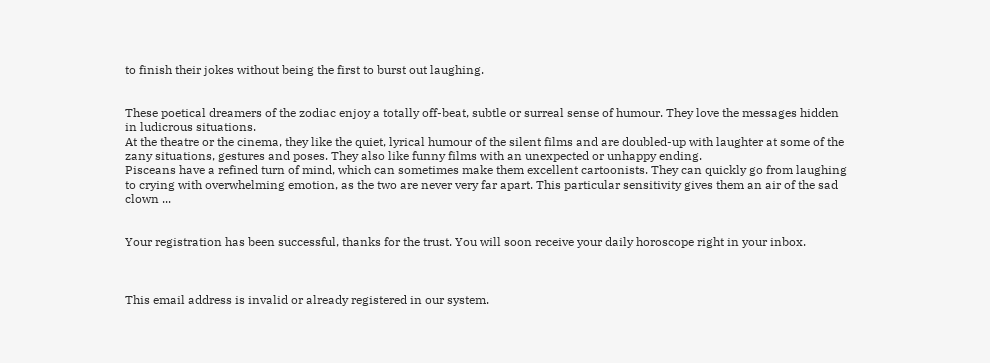to finish their jokes without being the first to burst out laughing.


These poetical dreamers of the zodiac enjoy a totally off-beat, subtle or surreal sense of humour. They love the messages hidden in ludicrous situations.
At the theatre or the cinema, they like the quiet, lyrical humour of the silent films and are doubled-up with laughter at some of the zany situations, gestures and poses. They also like funny films with an unexpected or unhappy ending.
Pisceans have a refined turn of mind, which can sometimes make them excellent cartoonists. They can quickly go from laughing to crying with overwhelming emotion, as the two are never very far apart. This particular sensitivity gives them an air of the sad clown ...


Your registration has been successful, thanks for the trust. You will soon receive your daily horoscope right in your inbox.



This email address is invalid or already registered in our system.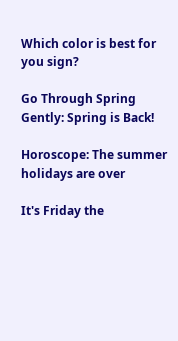Which color is best for you sign?

Go Through Spring Gently: Spring is Back!

Horoscope: The summer holidays are over

It's Friday the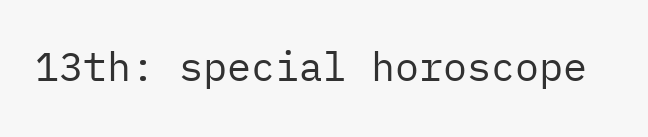13th: special horoscope